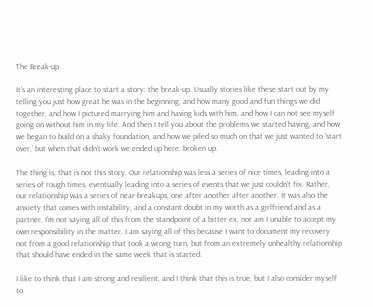The Break-up

It’s an interesting place to start a story: the break-up. Usually stories like these start out by my telling you just how great he was in the beginning, and how many good and fun things we did together, and how I pictured marrying him and having kids with him, and how I can not see myself going on without him in my life. And then I tell you about the problems we started having, and how we began to build on a shaky foundation, and how we piled so much on that we just wanted to ‘start over,’ but when that didn’t work we ended up here: broken up.

The thing is, that is not this story. Our relationship was less a series of nice times, leading into a series of rough times, eventually leading into a series of events that we just couldn’t fix. Rather, our relationship was a series of near-breakups, one after another after another. It was also the anxiety that comes with instability, and a constant doubt in my worth as a girlfriend and as a partner. I’m not saying all of this from the standpoint of a bitter ex, nor am I unable to accept my own responsibility in the matter. I am saying all of this because I want to document my recovery not from a good relationship that took a wrong turn, but from an extremely unhealthy relationship that should have ended in the same week that is started.

I like to think that I am strong and resilient, and I think that this is true, but I also consider myself to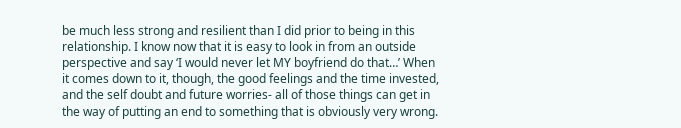be much less strong and resilient than I did prior to being in this relationship. I know now that it is easy to look in from an outside perspective and say ‘I would never let MY boyfriend do that…’ When it comes down to it, though, the good feelings and the time invested, and the self doubt and future worries- all of those things can get in the way of putting an end to something that is obviously very wrong.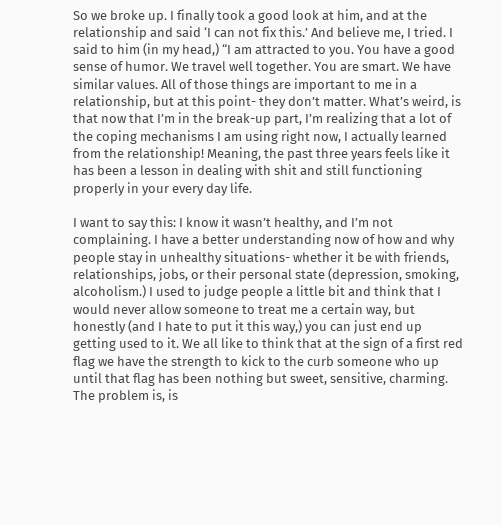So we broke up. I finally took a good look at him, and at the relationship and said ‘I can not fix this.’ And believe me, I tried. I said to him (in my head,) “I am attracted to you. You have a good sense of humor. We travel well together. You are smart. We have similar values. All of those things are important to me in a relationship, but at this point- they don’t matter. What’s weird, is that now that I’m in the break-up part, I’m realizing that a lot of the coping mechanisms I am using right now, I actually learned from the relationship! Meaning, the past three years feels like it has been a lesson in dealing with shit and still functioning properly in your every day life.

I want to say this: I know it wasn’t healthy, and I’m not complaining. I have a better understanding now of how and why people stay in unhealthy situations- whether it be with friends, relationships, jobs, or their personal state (depression, smoking, alcoholism.) I used to judge people a little bit and think that I would never allow someone to treat me a certain way, but honestly (and I hate to put it this way,) you can just end up getting used to it. We all like to think that at the sign of a first red flag we have the strength to kick to the curb someone who up until that flag has been nothing but sweet, sensitive, charming. The problem is, is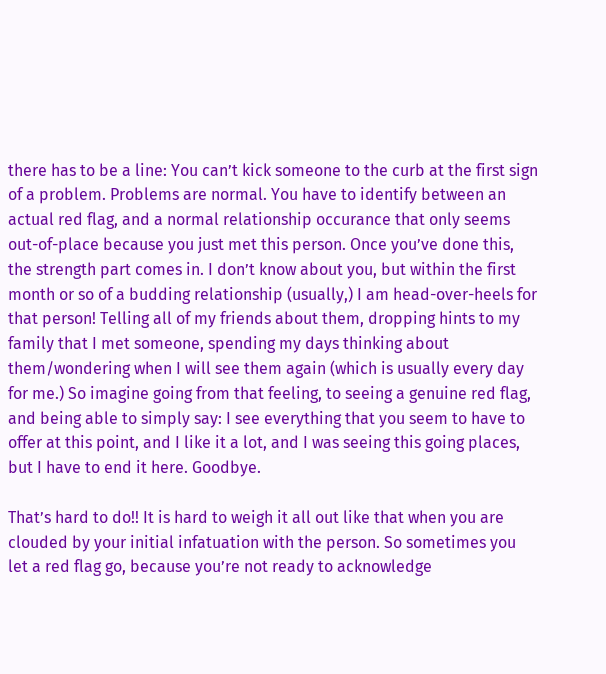there has to be a line: You can’t kick someone to the curb at the first sign of a problem. Problems are normal. You have to identify between an actual red flag, and a normal relationship occurance that only seems out-of-place because you just met this person. Once you’ve done this, the strength part comes in. I don’t know about you, but within the first month or so of a budding relationship (usually,) I am head-over-heels for that person! Telling all of my friends about them, dropping hints to my family that I met someone, spending my days thinking about them/wondering when I will see them again (which is usually every day for me.) So imagine going from that feeling, to seeing a genuine red flag, and being able to simply say: I see everything that you seem to have to offer at this point, and I like it a lot, and I was seeing this going places, but I have to end it here. Goodbye.

That’s hard to do!! It is hard to weigh it all out like that when you are clouded by your initial infatuation with the person. So sometimes you let a red flag go, because you’re not ready to acknowledge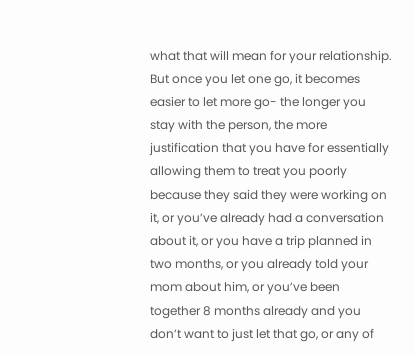what that will mean for your relationship. But once you let one go, it becomes easier to let more go- the longer you stay with the person, the more justification that you have for essentially allowing them to treat you poorly because they said they were working on it, or you’ve already had a conversation about it, or you have a trip planned in two months, or you already told your mom about him, or you’ve been together 8 months already and you don’t want to just let that go, or any of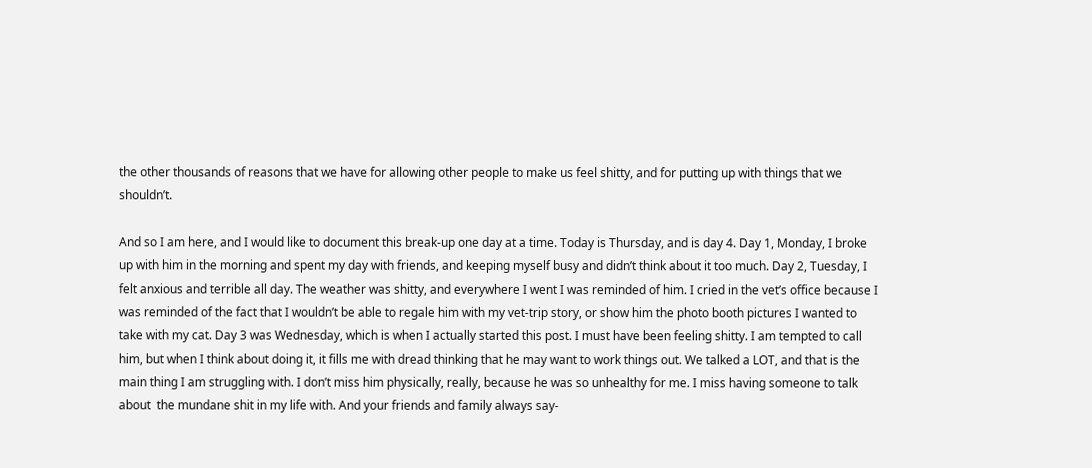the other thousands of reasons that we have for allowing other people to make us feel shitty, and for putting up with things that we shouldn’t.

And so I am here, and I would like to document this break-up one day at a time. Today is Thursday, and is day 4. Day 1, Monday, I broke up with him in the morning and spent my day with friends, and keeping myself busy and didn’t think about it too much. Day 2, Tuesday, I felt anxious and terrible all day. The weather was shitty, and everywhere I went I was reminded of him. I cried in the vet’s office because I was reminded of the fact that I wouldn’t be able to regale him with my vet-trip story, or show him the photo booth pictures I wanted to take with my cat. Day 3 was Wednesday, which is when I actually started this post. I must have been feeling shitty. I am tempted to call him, but when I think about doing it, it fills me with dread thinking that he may want to work things out. We talked a LOT, and that is the main thing I am struggling with. I don’t miss him physically, really, because he was so unhealthy for me. I miss having someone to talk about  the mundane shit in my life with. And your friends and family always say-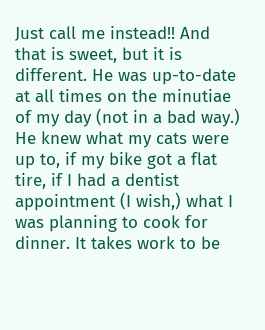Just call me instead!! And that is sweet, but it is different. He was up-to-date at all times on the minutiae of my day (not in a bad way.) He knew what my cats were up to, if my bike got a flat tire, if I had a dentist appointment (I wish,) what I was planning to cook for dinner. It takes work to be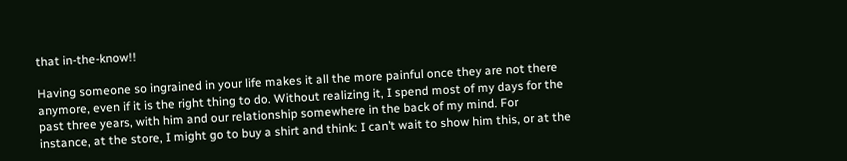that in-the-know!!

Having someone so ingrained in your life makes it all the more painful once they are not there anymore, even if it is the right thing to do. Without realizing it, I spend most of my days for the past three years, with him and our relationship somewhere in the back of my mind. For instance, at the store, I might go to buy a shirt and think: I can’t wait to show him this, or at the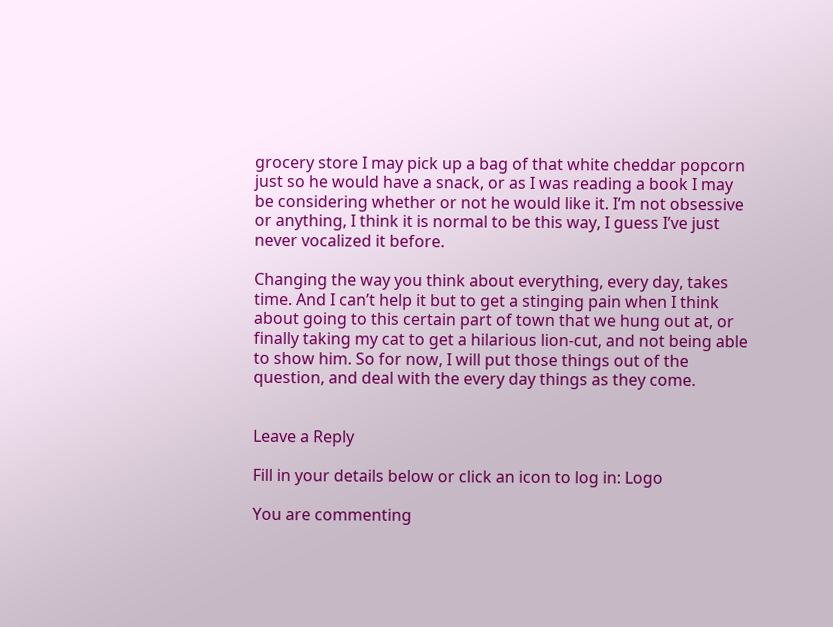grocery store I may pick up a bag of that white cheddar popcorn just so he would have a snack, or as I was reading a book I may be considering whether or not he would like it. I’m not obsessive or anything, I think it is normal to be this way, I guess I’ve just never vocalized it before.

Changing the way you think about everything, every day, takes time. And I can’t help it but to get a stinging pain when I think about going to this certain part of town that we hung out at, or finally taking my cat to get a hilarious lion-cut, and not being able to show him. So for now, I will put those things out of the question, and deal with the every day things as they come.


Leave a Reply

Fill in your details below or click an icon to log in: Logo

You are commenting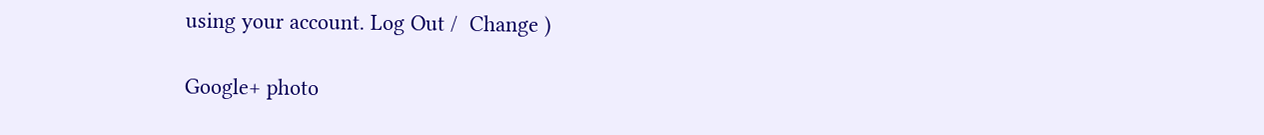using your account. Log Out /  Change )

Google+ photo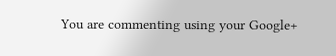You are commenting using your Google+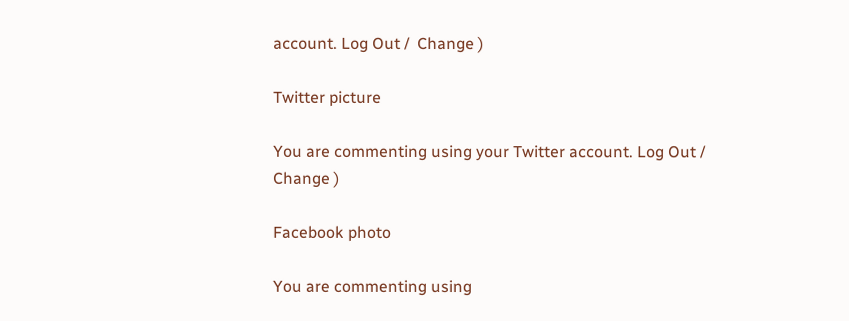account. Log Out /  Change )

Twitter picture

You are commenting using your Twitter account. Log Out /  Change )

Facebook photo

You are commenting using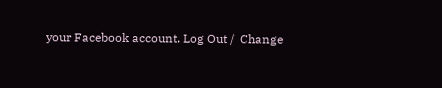your Facebook account. Log Out /  Change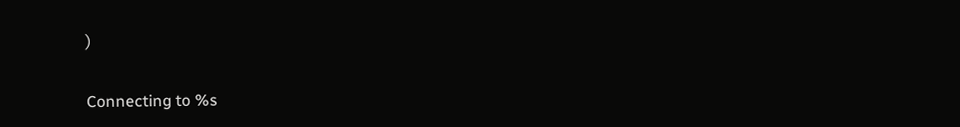)


Connecting to %s